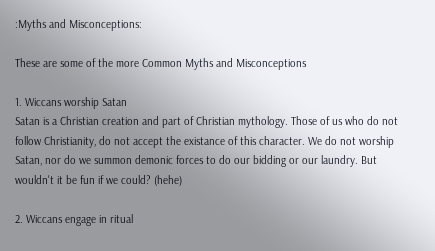:Myths and Misconceptions:

These are some of the more Common Myths and Misconceptions

1. Wiccans worship Satan
Satan is a Christian creation and part of Christian mythology. Those of us who do not follow Christianity, do not accept the existance of this character. We do not worship Satan, nor do we summon demonic forces to do our bidding or our laundry. But wouldn't it be fun if we could? (hehe)

2. Wiccans engage in ritual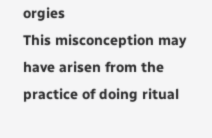orgies
This misconception may have arisen from the practice of doing ritual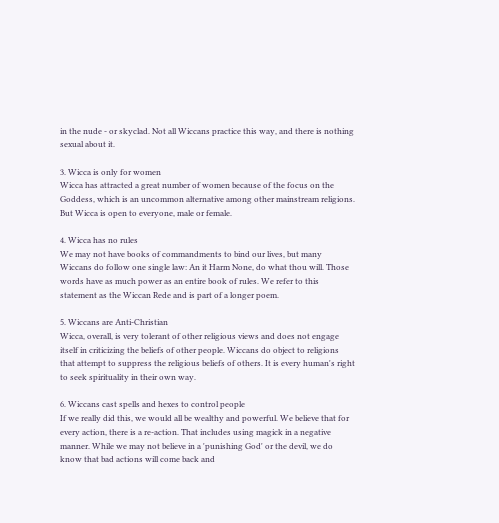in the nude - or skyclad. Not all Wiccans practice this way, and there is nothing sexual about it.

3. Wicca is only for women
Wicca has attracted a great number of women because of the focus on the Goddess, which is an uncommon alternative among other mainstream religions. But Wicca is open to everyone, male or female.

4. Wicca has no rules
We may not have books of commandments to bind our lives, but many Wiccans do follow one single law: An it Harm None, do what thou will. Those words have as much power as an entire book of rules. We refer to this statement as the Wiccan Rede and is part of a longer poem.

5. Wiccans are Anti-Christian
Wicca, overall, is very tolerant of other religious views and does not engage itself in criticizing the beliefs of other people. Wiccans do object to religions that attempt to suppress the religious beliefs of others. It is every human's right to seek spirituality in their own way.

6. Wiccans cast spells and hexes to control people
If we really did this, we would all be wealthy and powerful. We believe that for every action, there is a re-action. That includes using magick in a negative manner. While we may not believe in a 'punishing God' or the devil, we do know that bad actions will come back and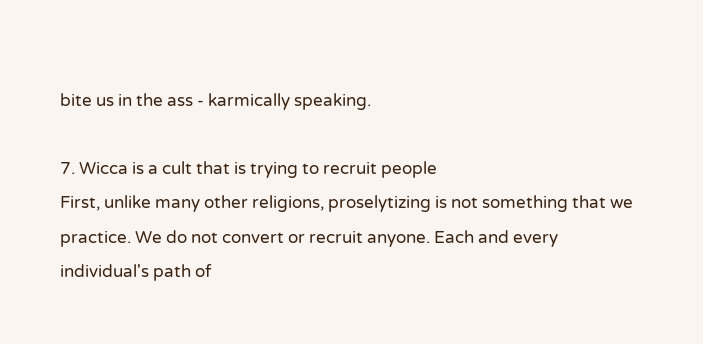bite us in the ass - karmically speaking.

7. Wicca is a cult that is trying to recruit people
First, unlike many other religions, proselytizing is not something that we practice. We do not convert or recruit anyone. Each and every individual's path of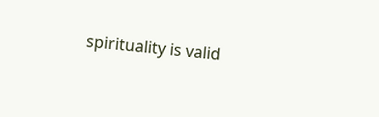spirituality is valid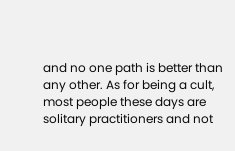and no one path is better than any other. As for being a cult, most people these days are solitary practitioners and not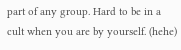part of any group. Hard to be in a cult when you are by yourself. (hehe)